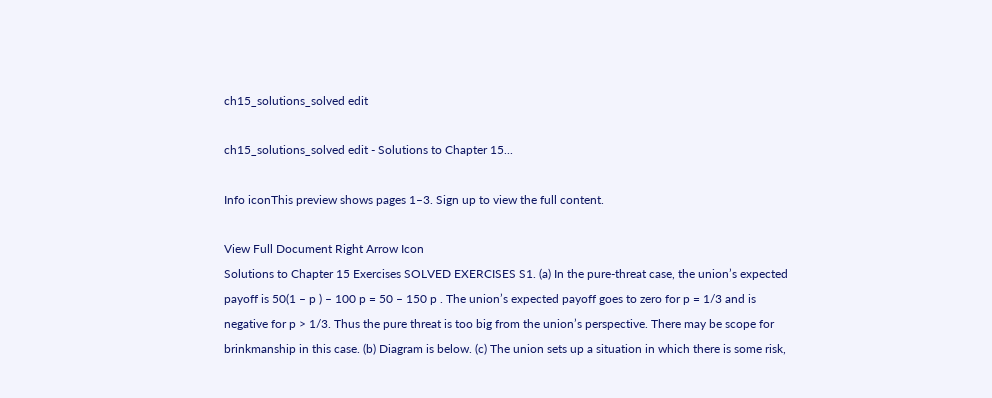ch15_solutions_solved edit

ch15_solutions_solved edit - Solutions to Chapter 15...

Info iconThis preview shows pages 1–3. Sign up to view the full content.

View Full Document Right Arrow Icon
Solutions to Chapter 15 Exercises SOLVED EXERCISES S1. (a) In the pure-threat case, the union’s expected payoff is 50(1 – p ) – 100 p = 50 – 150 p . The union’s expected payoff goes to zero for p = 1/3 and is negative for p > 1/3. Thus the pure threat is too big from the union’s perspective. There may be scope for brinkmanship in this case. (b) Diagram is below. (c) The union sets up a situation in which there is some risk,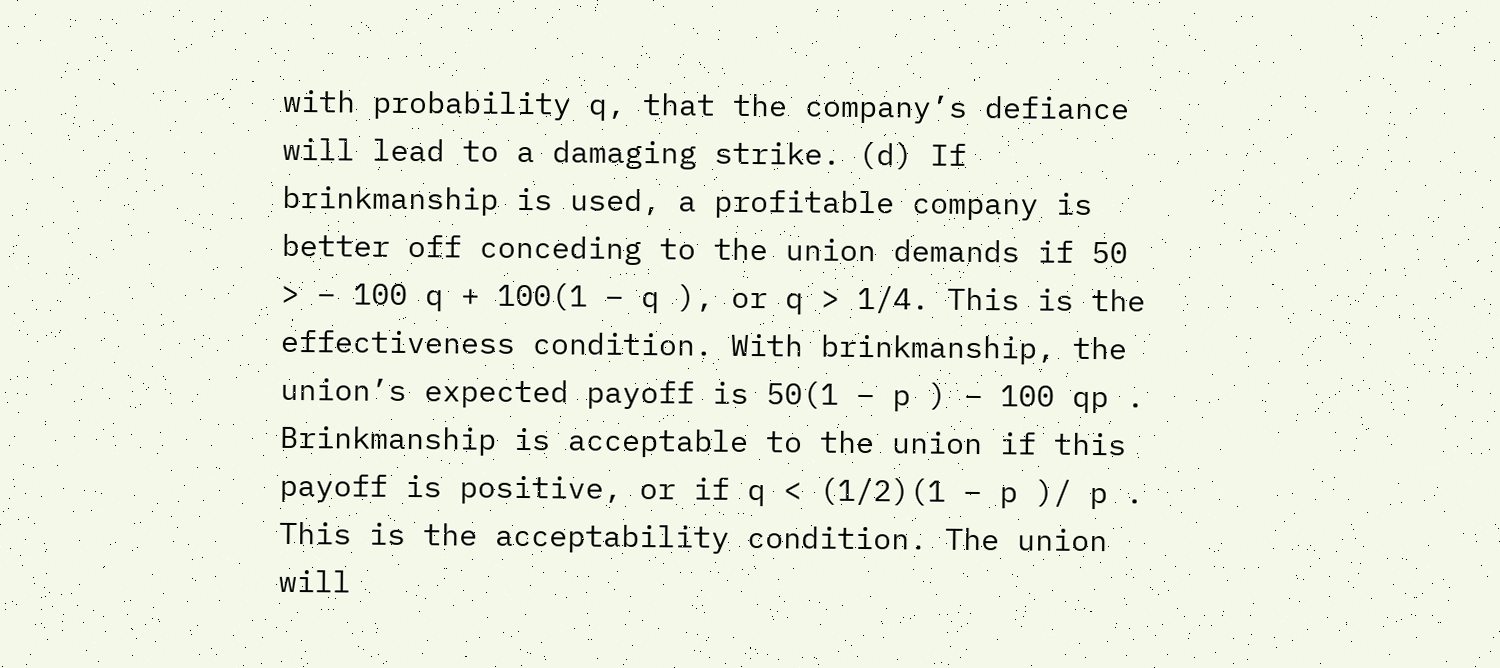with probability q, that the company’s defiance will lead to a damaging strike. (d) If brinkmanship is used, a profitable company is better off conceding to the union demands if 50 > – 100 q + 100(1 – q ), or q > 1/4. This is the effectiveness condition. With brinkmanship, the union’s expected payoff is 50(1 – p ) – 100 qp . Brinkmanship is acceptable to the union if this payoff is positive, or if q < (1/2)(1 – p )/ p . This is the acceptability condition. The union will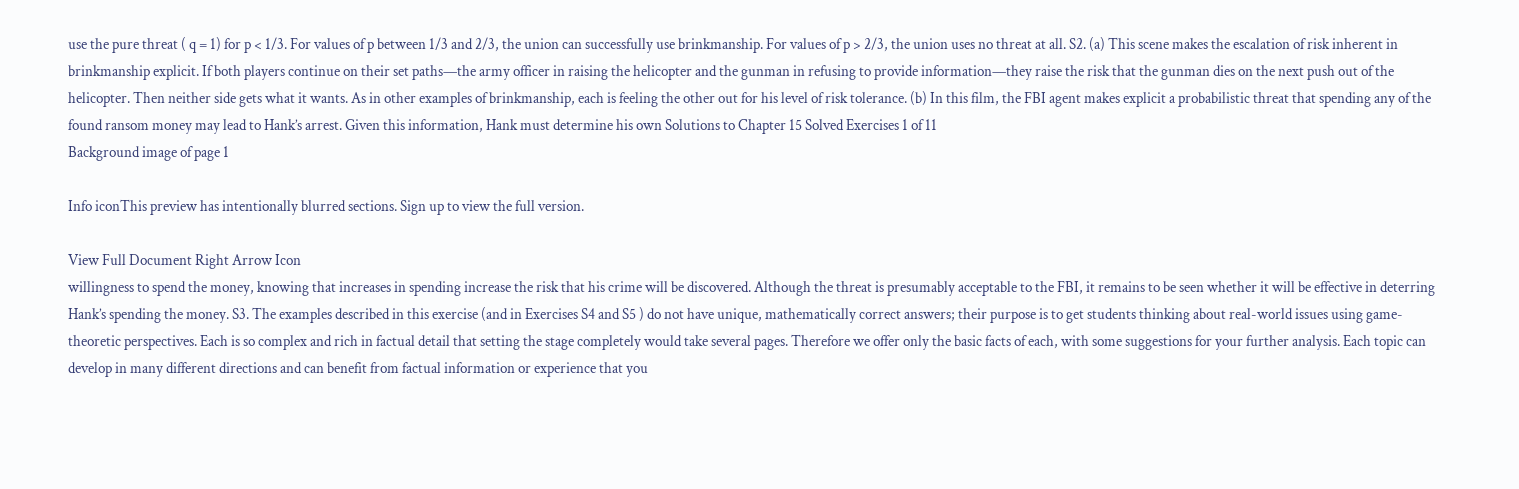use the pure threat ( q = 1) for p < 1/3. For values of p between 1/3 and 2/3, the union can successfully use brinkmanship. For values of p > 2/3, the union uses no threat at all. S2. (a) This scene makes the escalation of risk inherent in brinkmanship explicit. If both players continue on their set paths—the army officer in raising the helicopter and the gunman in refusing to provide information—they raise the risk that the gunman dies on the next push out of the helicopter. Then neither side gets what it wants. As in other examples of brinkmanship, each is feeling the other out for his level of risk tolerance. (b) In this film, the FBI agent makes explicit a probabilistic threat that spending any of the found ransom money may lead to Hank’s arrest. Given this information, Hank must determine his own Solutions to Chapter 15 Solved Exercises 1 of 11
Background image of page 1

Info iconThis preview has intentionally blurred sections. Sign up to view the full version.

View Full Document Right Arrow Icon
willingness to spend the money, knowing that increases in spending increase the risk that his crime will be discovered. Although the threat is presumably acceptable to the FBI, it remains to be seen whether it will be effective in deterring Hank’s spending the money. S3. The examples described in this exercise (and in Exercises S4 and S5 ) do not have unique, mathematically correct answers; their purpose is to get students thinking about real-world issues using game- theoretic perspectives. Each is so complex and rich in factual detail that setting the stage completely would take several pages. Therefore we offer only the basic facts of each, with some suggestions for your further analysis. Each topic can develop in many different directions and can benefit from factual information or experience that you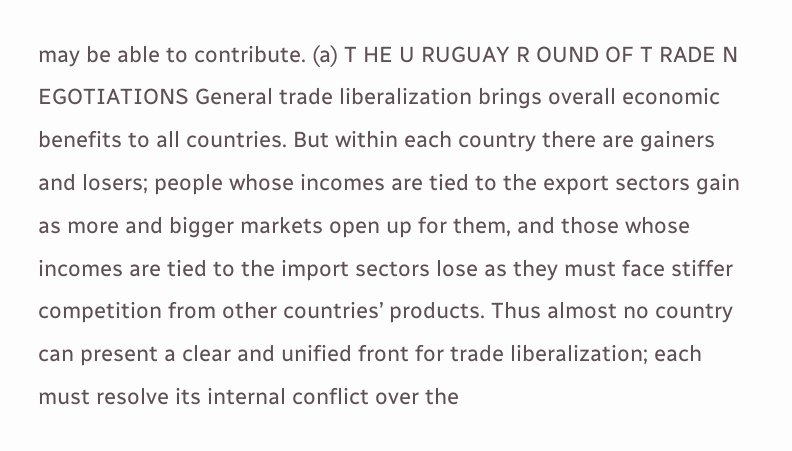may be able to contribute. (a) T HE U RUGUAY R OUND OF T RADE N EGOTIATIONS General trade liberalization brings overall economic benefits to all countries. But within each country there are gainers and losers; people whose incomes are tied to the export sectors gain as more and bigger markets open up for them, and those whose incomes are tied to the import sectors lose as they must face stiffer competition from other countries’ products. Thus almost no country can present a clear and unified front for trade liberalization; each must resolve its internal conflict over the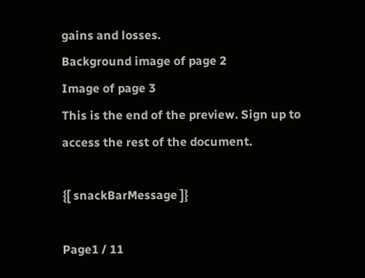gains and losses.
Background image of page 2
Image of page 3
This is the end of the preview. Sign up to access the rest of the document.

{[ snackBarMessage ]}

Page1 / 11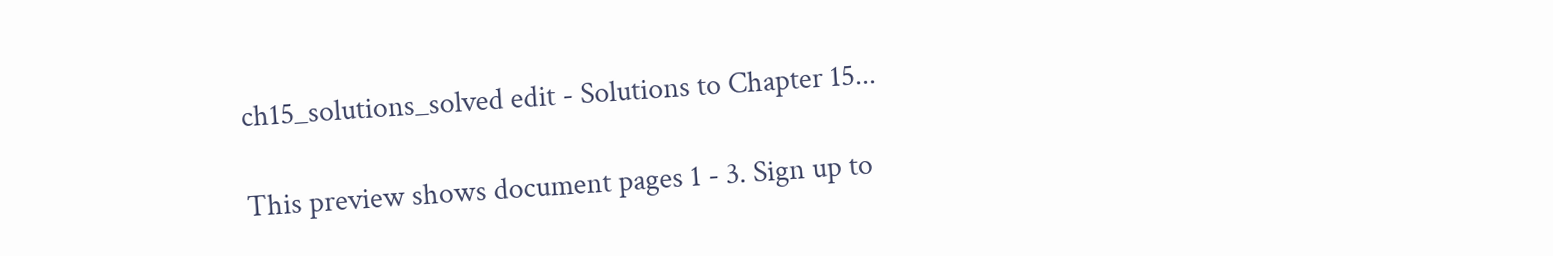ch15_solutions_solved edit - Solutions to Chapter 15...

This preview shows document pages 1 - 3. Sign up to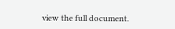view the full document.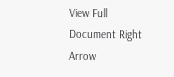View Full Document Right Arrow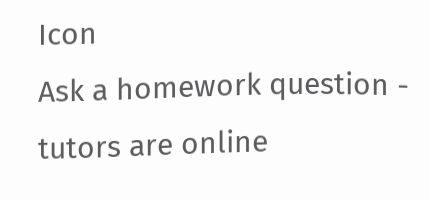Icon
Ask a homework question - tutors are online